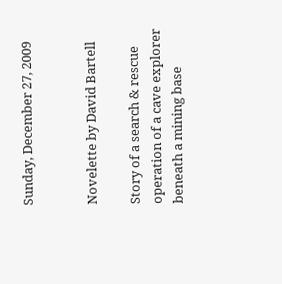Sunday, December 27, 2009


Novelette by David Bartell

Story of a search & rescue operation of a cave explorer beneath a mining base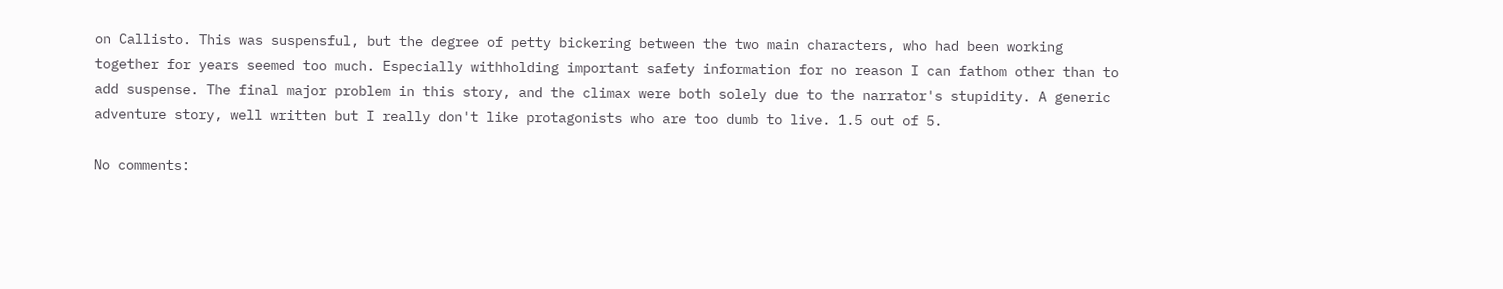on Callisto. This was suspensful, but the degree of petty bickering between the two main characters, who had been working together for years seemed too much. Especially withholding important safety information for no reason I can fathom other than to add suspense. The final major problem in this story, and the climax were both solely due to the narrator's stupidity. A generic adventure story, well written but I really don't like protagonists who are too dumb to live. 1.5 out of 5.

No comments: